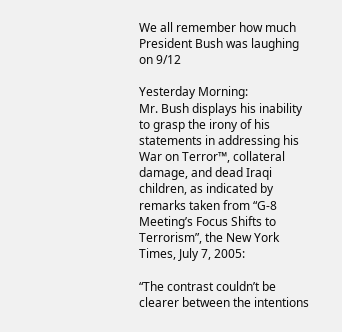We all remember how much President Bush was laughing on 9/12

Yesterday Morning:
Mr. Bush displays his inability to grasp the irony of his statements in addressing his War on Terror™, collateral damage, and dead Iraqi children, as indicated by remarks taken from “G-8 Meeting’s Focus Shifts to Terrorism”, the New York Times, July 7, 2005:

“The contrast couldn’t be clearer between the intentions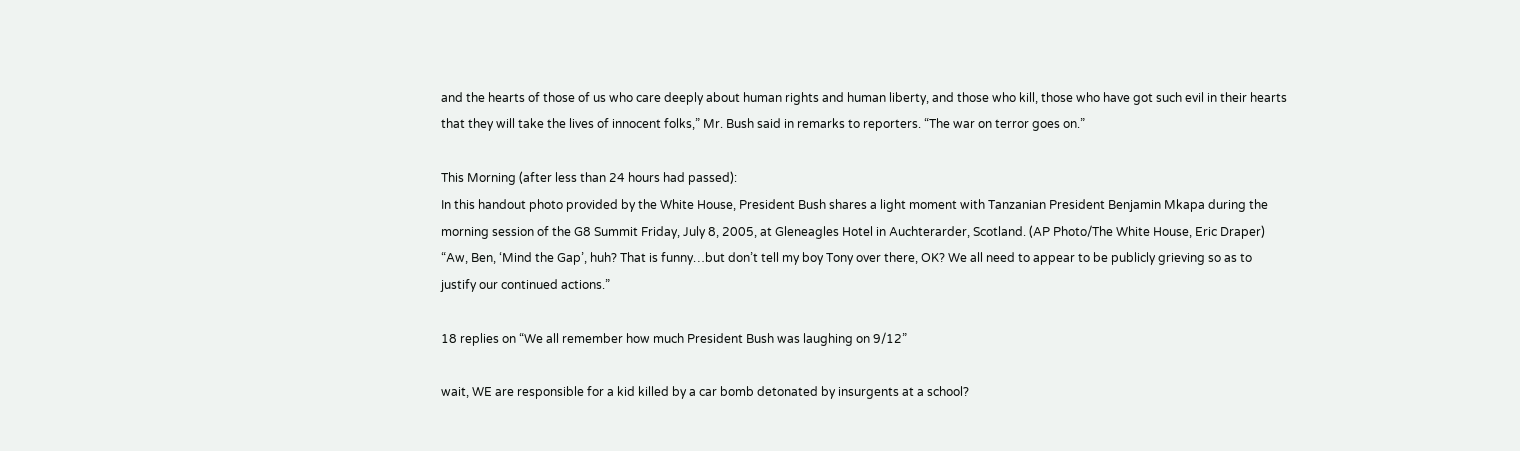and the hearts of those of us who care deeply about human rights and human liberty, and those who kill, those who have got such evil in their hearts that they will take the lives of innocent folks,” Mr. Bush said in remarks to reporters. “The war on terror goes on.”

This Morning (after less than 24 hours had passed):
In this handout photo provided by the White House, President Bush shares a light moment with Tanzanian President Benjamin Mkapa during the morning session of the G8 Summit Friday, July 8, 2005, at Gleneagles Hotel in Auchterarder, Scotland. (AP Photo/The White House, Eric Draper)
“Aw, Ben, ‘Mind the Gap’, huh? That is funny…but don’t tell my boy Tony over there, OK? We all need to appear to be publicly grieving so as to justify our continued actions.”

18 replies on “We all remember how much President Bush was laughing on 9/12”

wait, WE are responsible for a kid killed by a car bomb detonated by insurgents at a school?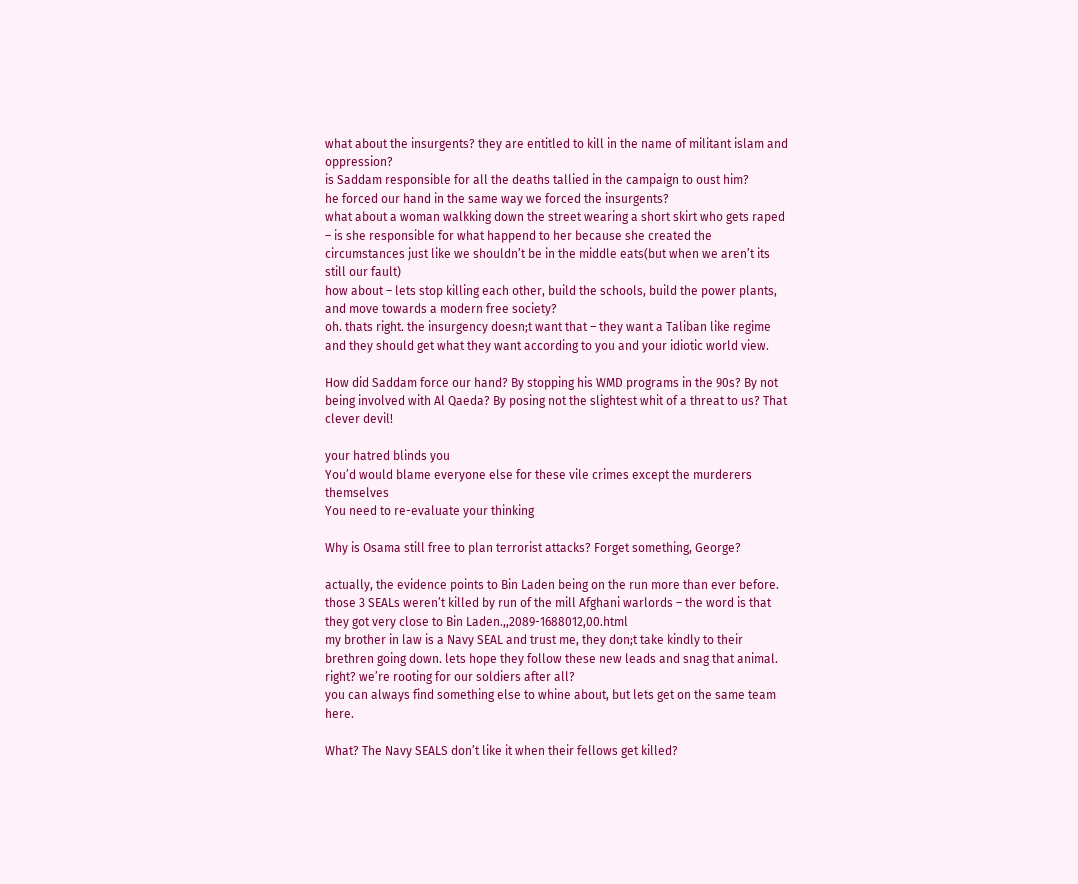what about the insurgents? they are entitled to kill in the name of militant islam and oppression?
is Saddam responsible for all the deaths tallied in the campaign to oust him?
he forced our hand in the same way we forced the insurgents?
what about a woman walkking down the street wearing a short skirt who gets raped – is she responsible for what happend to her because she created the circumstances just like we shouldn’t be in the middle eats(but when we aren’t its still our fault)
how about – lets stop killing each other, build the schools, build the power plants, and move towards a modern free society?
oh. thats right. the insurgency doesn;t want that – they want a Taliban like regime and they should get what they want according to you and your idiotic world view.

How did Saddam force our hand? By stopping his WMD programs in the 90s? By not being involved with Al Qaeda? By posing not the slightest whit of a threat to us? That clever devil!

your hatred blinds you
You’d would blame everyone else for these vile crimes except the murderers themselves
You need to re-evaluate your thinking

Why is Osama still free to plan terrorist attacks? Forget something, George?

actually, the evidence points to Bin Laden being on the run more than ever before.
those 3 SEALs weren’t killed by run of the mill Afghani warlords – the word is that they got very close to Bin Laden.,,2089-1688012,00.html
my brother in law is a Navy SEAL and trust me, they don;t take kindly to their brethren going down. lets hope they follow these new leads and snag that animal.
right? we’re rooting for our soldiers after all?
you can always find something else to whine about, but lets get on the same team here.

What? The Navy SEALS don’t like it when their fellows get killed?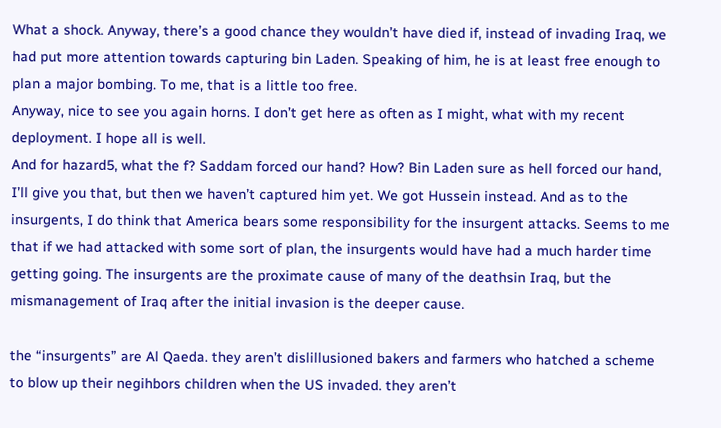What a shock. Anyway, there’s a good chance they wouldn’t have died if, instead of invading Iraq, we had put more attention towards capturing bin Laden. Speaking of him, he is at least free enough to plan a major bombing. To me, that is a little too free.
Anyway, nice to see you again horns. I don’t get here as often as I might, what with my recent deployment. I hope all is well.
And for hazard5, what the f? Saddam forced our hand? How? Bin Laden sure as hell forced our hand, I’ll give you that, but then we haven’t captured him yet. We got Hussein instead. And as to the insurgents, I do think that America bears some responsibility for the insurgent attacks. Seems to me that if we had attacked with some sort of plan, the insurgents would have had a much harder time getting going. The insurgents are the proximate cause of many of the deathsin Iraq, but the mismanagement of Iraq after the initial invasion is the deeper cause.

the “insurgents” are Al Qaeda. they aren’t dislillusioned bakers and farmers who hatched a scheme to blow up their negihbors children when the US invaded. they aren’t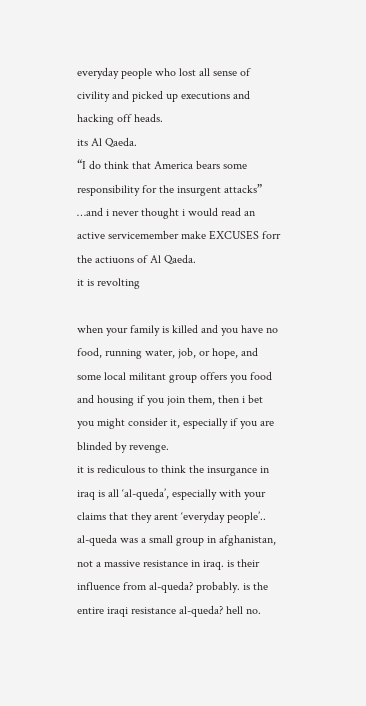everyday people who lost all sense of civility and picked up executions and hacking off heads.
its Al Qaeda.
“I do think that America bears some responsibility for the insurgent attacks”
…and i never thought i would read an active servicemember make EXCUSES forr the actiuons of Al Qaeda.
it is revolting

when your family is killed and you have no food, running water, job, or hope, and some local militant group offers you food and housing if you join them, then i bet you might consider it, especially if you are blinded by revenge.
it is rediculous to think the insurgance in iraq is all ‘al-queda’, especially with your claims that they arent ‘everyday people’.. al-queda was a small group in afghanistan, not a massive resistance in iraq. is their influence from al-queda? probably. is the entire iraqi resistance al-queda? hell no.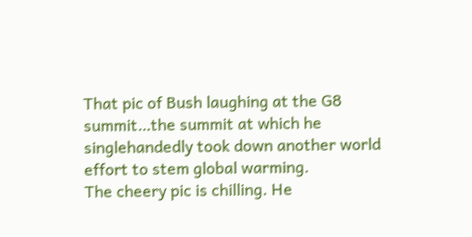That pic of Bush laughing at the G8 summit…the summit at which he singlehandedly took down another world effort to stem global warming.
The cheery pic is chilling. He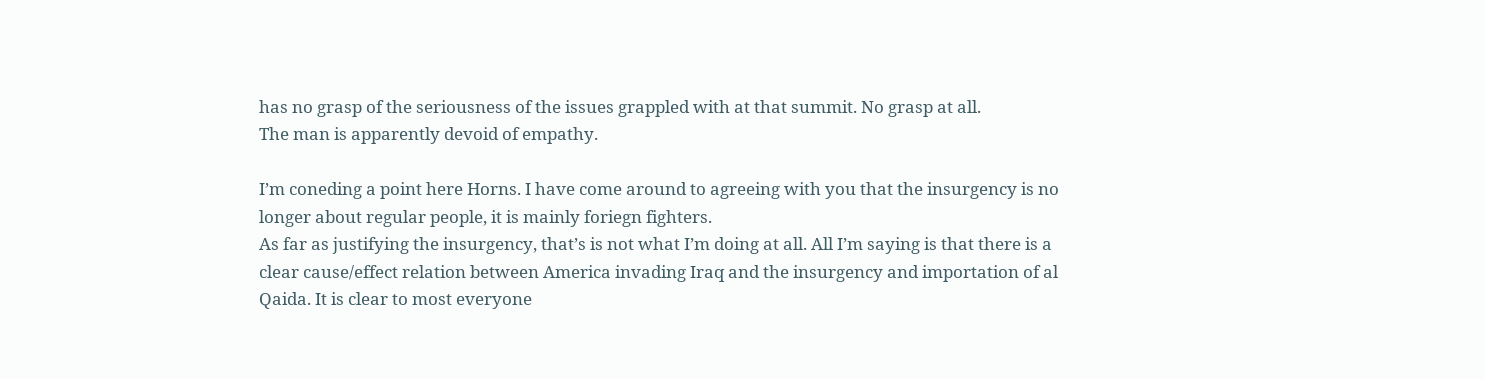has no grasp of the seriousness of the issues grappled with at that summit. No grasp at all.
The man is apparently devoid of empathy.

I’m coneding a point here Horns. I have come around to agreeing with you that the insurgency is no longer about regular people, it is mainly foriegn fighters.
As far as justifying the insurgency, that’s is not what I’m doing at all. All I’m saying is that there is a clear cause/effect relation between America invading Iraq and the insurgency and importation of al Qaida. It is clear to most everyone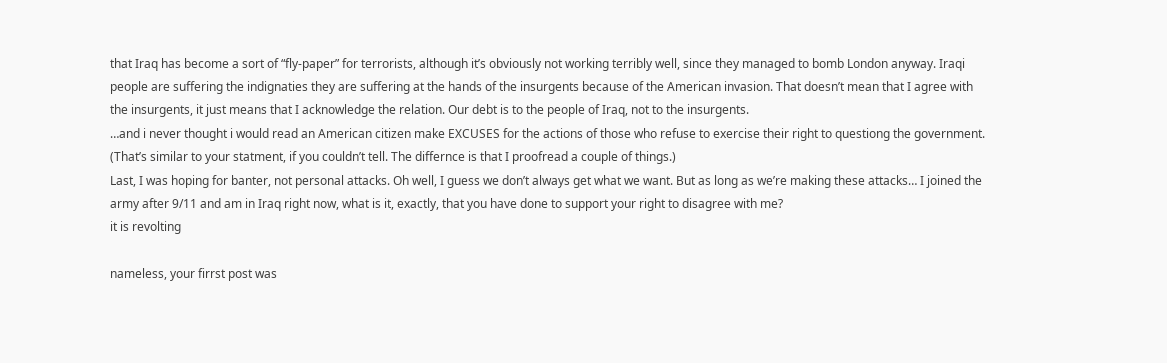that Iraq has become a sort of “fly-paper” for terrorists, although it’s obviously not working terribly well, since they managed to bomb London anyway. Iraqi people are suffering the indignaties they are suffering at the hands of the insurgents because of the American invasion. That doesn’t mean that I agree with the insurgents, it just means that I acknowledge the relation. Our debt is to the people of Iraq, not to the insurgents.
…and i never thought i would read an American citizen make EXCUSES for the actions of those who refuse to exercise their right to questiong the government. (That’s similar to your statment, if you couldn’t tell. The differnce is that I proofread a couple of things.)
Last, I was hoping for banter, not personal attacks. Oh well, I guess we don’t always get what we want. But as long as we’re making these attacks… I joined the army after 9/11 and am in Iraq right now, what is it, exactly, that you have done to support your right to disagree with me?
it is revolting

nameless, your firrst post was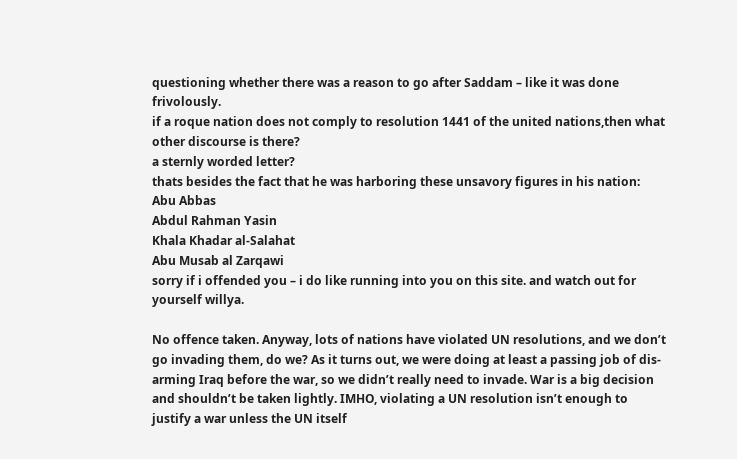questioning whether there was a reason to go after Saddam – like it was done frivolously.
if a roque nation does not comply to resolution 1441 of the united nations,then what other discourse is there?
a sternly worded letter?
thats besides the fact that he was harboring these unsavory figures in his nation:
Abu Abbas
Abdul Rahman Yasin
Khala Khadar al-Salahat
Abu Musab al Zarqawi
sorry if i offended you – i do like running into you on this site. and watch out for yourself willya.

No offence taken. Anyway, lots of nations have violated UN resolutions, and we don’t go invading them, do we? As it turns out, we were doing at least a passing job of dis-arming Iraq before the war, so we didn’t really need to invade. War is a big decision and shouldn’t be taken lightly. IMHO, violating a UN resolution isn’t enough to justify a war unless the UN itself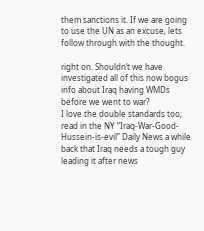them sanctions it. If we are going to use the UN as an excuse, lets follow through with the thought.

right on. Shouldn’t we have investigated all of this now bogus info about Iraq having WMDs before we went to war?
I love the double standards too; read in the NY “Iraq-War-Good-Hussein-is-evil” Daily News a while back that Iraq needs a tough guy leading it after news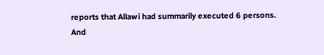reports that Allawi had summarily executed 6 persons.
And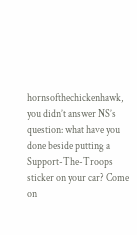hornsofthechickenhawk, you didn’t answer NS’s question: what have you done beside putting a Support-The-Troops sticker on your car? Come on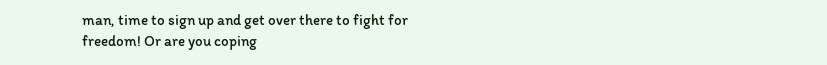man, time to sign up and get over there to fight for freedom! Or are you coping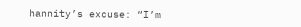hannity’s excuse: “I’m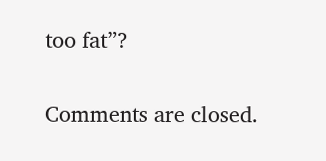too fat”?

Comments are closed.